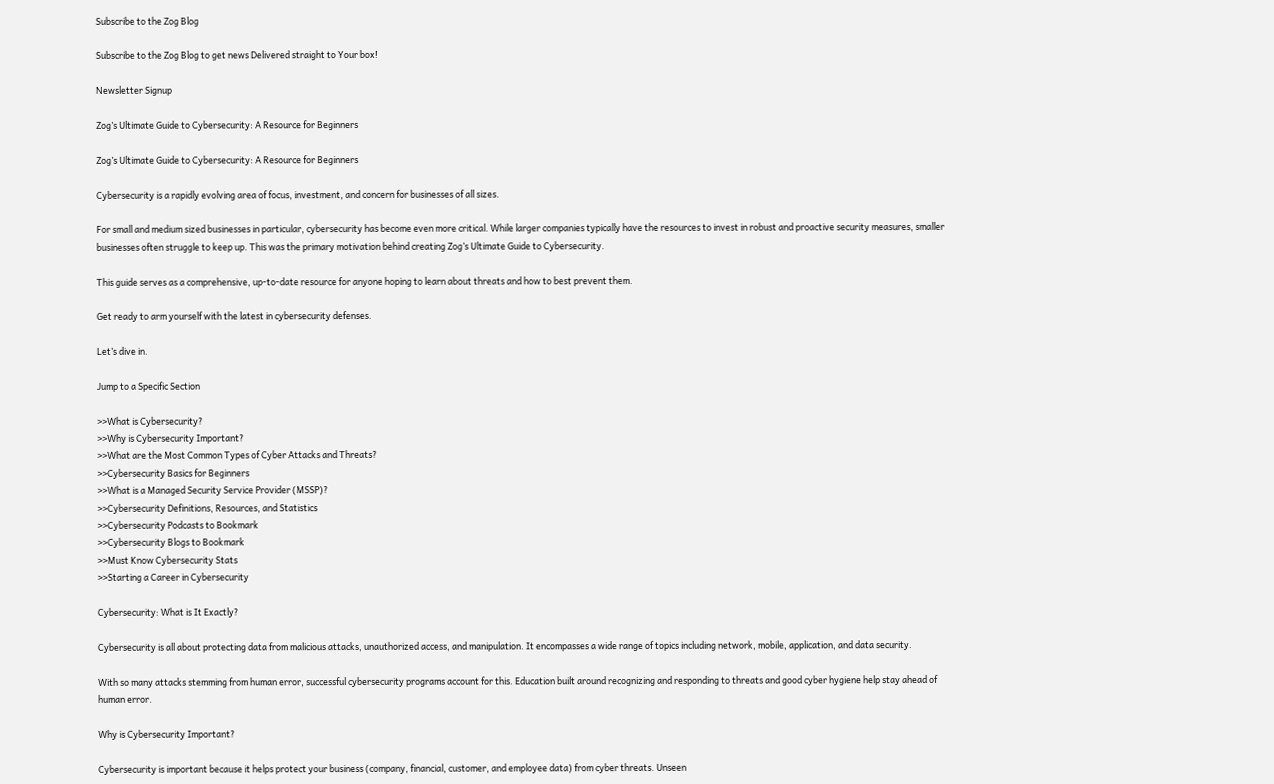Subscribe to the Zog Blog

Subscribe to the Zog Blog to get news Delivered straight to Your box!

Newsletter Signup

Zog’s Ultimate Guide to Cybersecurity: A Resource for Beginners

Zog’s Ultimate Guide to Cybersecurity: A Resource for Beginners

Cybersecurity is a rapidly evolving area of focus, investment, and concern for businesses of all sizes.

For small and medium sized businesses in particular, cybersecurity has become even more critical. While larger companies typically have the resources to invest in robust and proactive security measures, smaller businesses often struggle to keep up. This was the primary motivation behind creating Zog’s Ultimate Guide to Cybersecurity.

This guide serves as a comprehensive, up-to-date resource for anyone hoping to learn about threats and how to best prevent them.

Get ready to arm yourself with the latest in cybersecurity defenses.

Let’s dive in.

Jump to a Specific Section

>>What is Cybersecurity?
>>Why is Cybersecurity Important?
>>What are the Most Common Types of Cyber Attacks and Threats?
>>Cybersecurity Basics for Beginners
>>What is a Managed Security Service Provider (MSSP)?
>>Cybersecurity Definitions, Resources, and Statistics
>>Cybersecurity Podcasts to Bookmark
>>Cybersecurity Blogs to Bookmark
>>Must Know Cybersecurity Stats
>>Starting a Career in Cybersecurity

Cybersecurity: What is It Exactly?

Cybersecurity is all about protecting data from malicious attacks, unauthorized access, and manipulation. It encompasses a wide range of topics including network, mobile, application, and data security.

With so many attacks stemming from human error, successful cybersecurity programs account for this. Education built around recognizing and responding to threats and good cyber hygiene help stay ahead of human error.

Why is Cybersecurity Important?

Cybersecurity is important because it helps protect your business (company, financial, customer, and employee data) from cyber threats. Unseen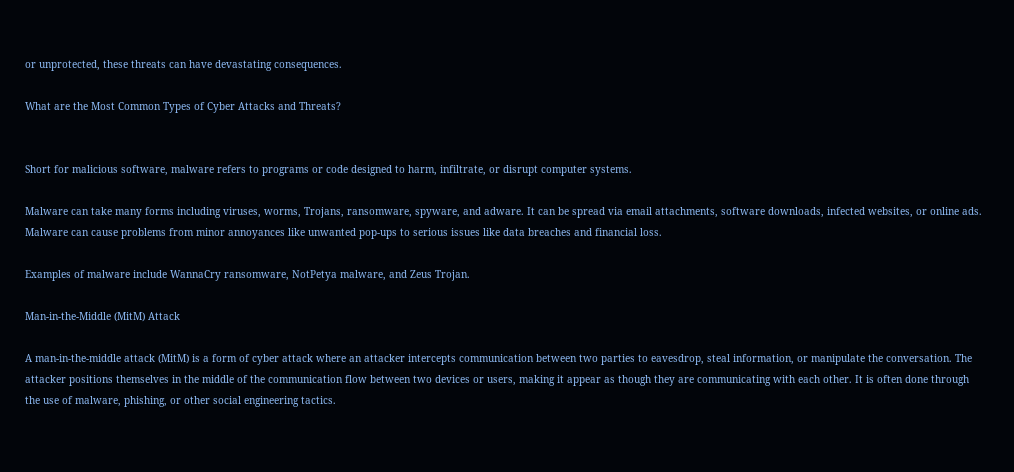or unprotected, these threats can have devastating consequences.

What are the Most Common Types of Cyber Attacks and Threats?


Short for malicious software, malware refers to programs or code designed to harm, infiltrate, or disrupt computer systems.

Malware can take many forms including viruses, worms, Trojans, ransomware, spyware, and adware. It can be spread via email attachments, software downloads, infected websites, or online ads. Malware can cause problems from minor annoyances like unwanted pop-ups to serious issues like data breaches and financial loss.

Examples of malware include WannaCry ransomware, NotPetya malware, and Zeus Trojan.

Man-in-the-Middle (MitM) Attack

A man-in-the-middle attack (MitM) is a form of cyber attack where an attacker intercepts communication between two parties to eavesdrop, steal information, or manipulate the conversation. The attacker positions themselves in the middle of the communication flow between two devices or users, making it appear as though they are communicating with each other. It is often done through the use of malware, phishing, or other social engineering tactics.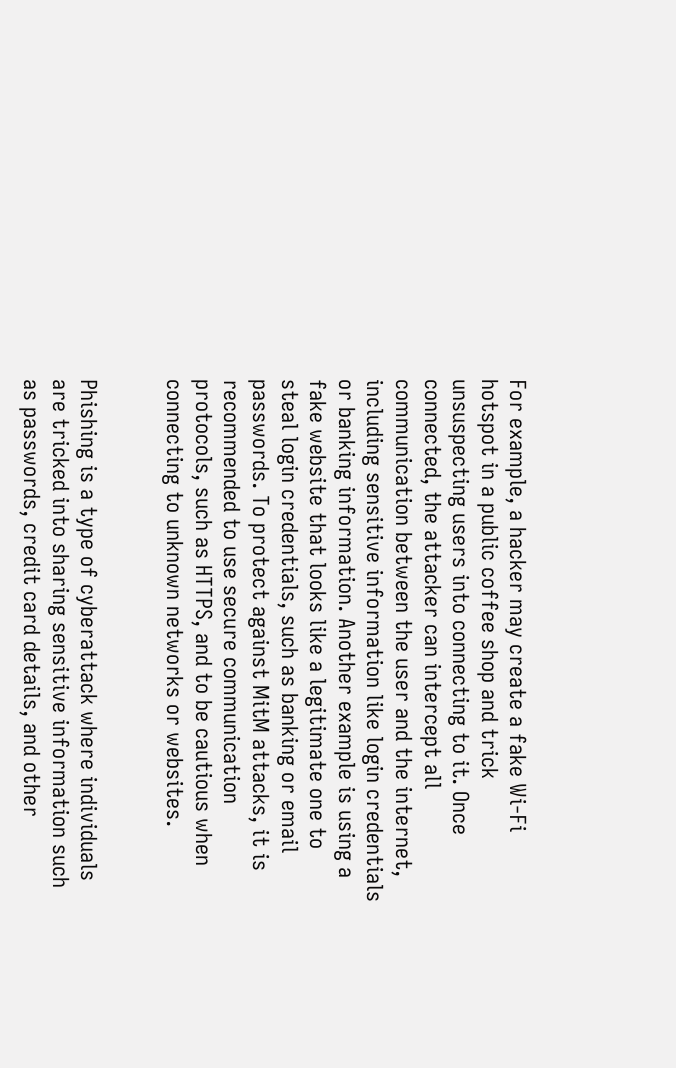For example, a hacker may create a fake Wi-Fi hotspot in a public coffee shop and trick unsuspecting users into connecting to it. Once connected, the attacker can intercept all communication between the user and the internet, including sensitive information like login credentials or banking information. Another example is using a fake website that looks like a legitimate one to steal login credentials, such as banking or email passwords. To protect against MitM attacks, it is recommended to use secure communication protocols, such as HTTPS, and to be cautious when connecting to unknown networks or websites.


Phishing is a type of cyberattack where individuals are tricked into sharing sensitive information such as passwords, credit card details, and other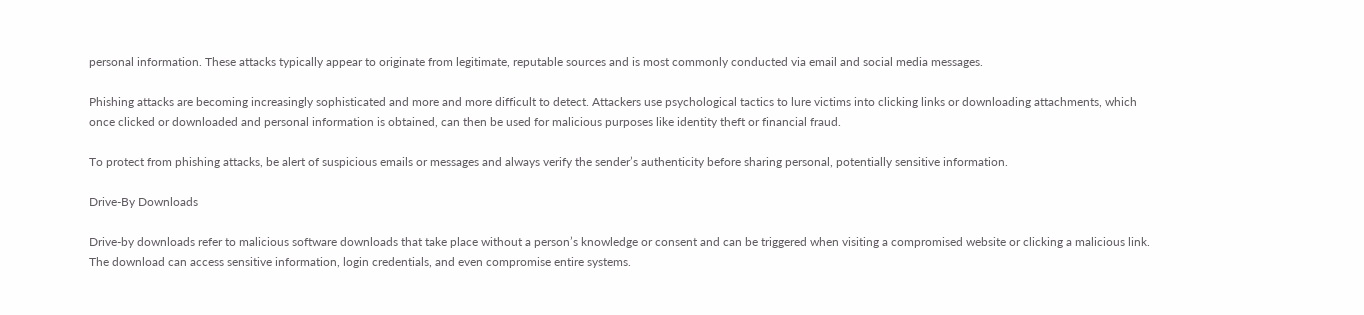personal information. These attacks typically appear to originate from legitimate, reputable sources and is most commonly conducted via email and social media messages.

Phishing attacks are becoming increasingly sophisticated and more and more difficult to detect. Attackers use psychological tactics to lure victims into clicking links or downloading attachments, which once clicked or downloaded and personal information is obtained, can then be used for malicious purposes like identity theft or financial fraud.

To protect from phishing attacks, be alert of suspicious emails or messages and always verify the sender’s authenticity before sharing personal, potentially sensitive information.

Drive-By Downloads

Drive-by downloads refer to malicious software downloads that take place without a person’s knowledge or consent and can be triggered when visiting a compromised website or clicking a malicious link. The download can access sensitive information, login credentials, and even compromise entire systems.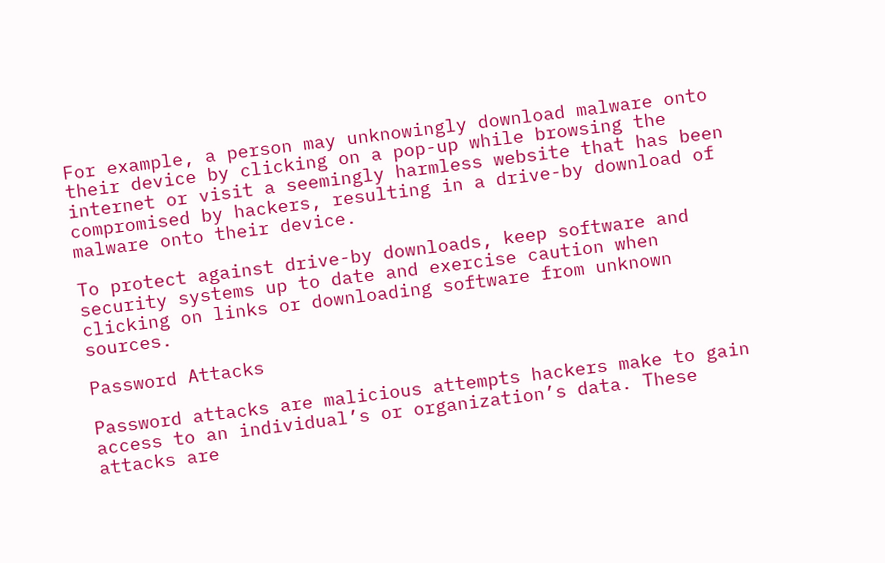For example, a person may unknowingly download malware onto their device by clicking on a pop-up while browsing the internet or visit a seemingly harmless website that has been compromised by hackers, resulting in a drive-by download of malware onto their device.

To protect against drive-by downloads, keep software and security systems up to date and exercise caution when clicking on links or downloading software from unknown sources.

Password Attacks

Password attacks are malicious attempts hackers make to gain access to an individual’s or organization’s data. These attacks are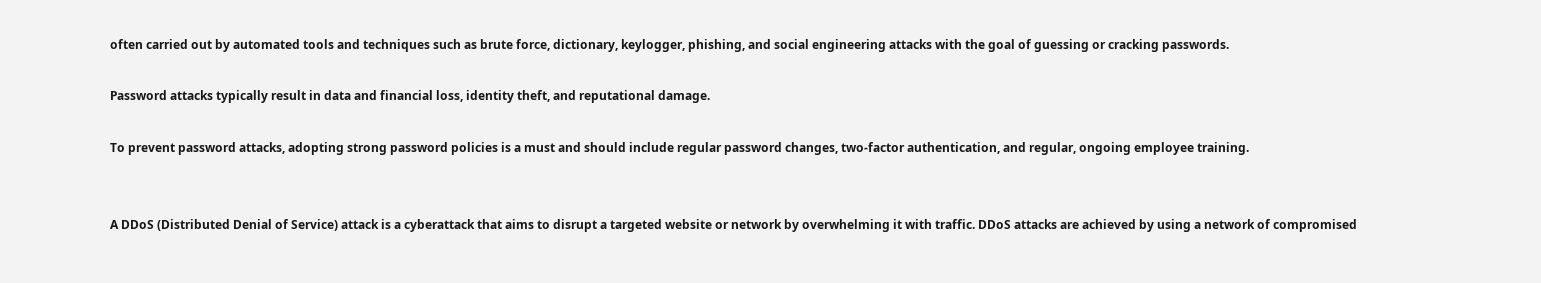often carried out by automated tools and techniques such as brute force, dictionary, keylogger, phishing, and social engineering attacks with the goal of guessing or cracking passwords.

Password attacks typically result in data and financial loss, identity theft, and reputational damage.

To prevent password attacks, adopting strong password policies is a must and should include regular password changes, two-factor authentication, and regular, ongoing employee training.


A DDoS (Distributed Denial of Service) attack is a cyberattack that aims to disrupt a targeted website or network by overwhelming it with traffic. DDoS attacks are achieved by using a network of compromised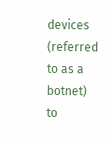devices (referred to as a botnet) to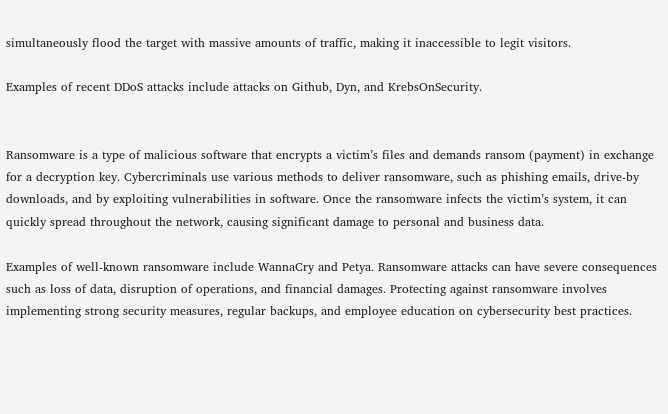simultaneously flood the target with massive amounts of traffic, making it inaccessible to legit visitors.

Examples of recent DDoS attacks include attacks on Github, Dyn, and KrebsOnSecurity.


Ransomware is a type of malicious software that encrypts a victim’s files and demands ransom (payment) in exchange for a decryption key. Cybercriminals use various methods to deliver ransomware, such as phishing emails, drive-by downloads, and by exploiting vulnerabilities in software. Once the ransomware infects the victim’s system, it can quickly spread throughout the network, causing significant damage to personal and business data.

Examples of well-known ransomware include WannaCry and Petya. Ransomware attacks can have severe consequences such as loss of data, disruption of operations, and financial damages. Protecting against ransomware involves implementing strong security measures, regular backups, and employee education on cybersecurity best practices.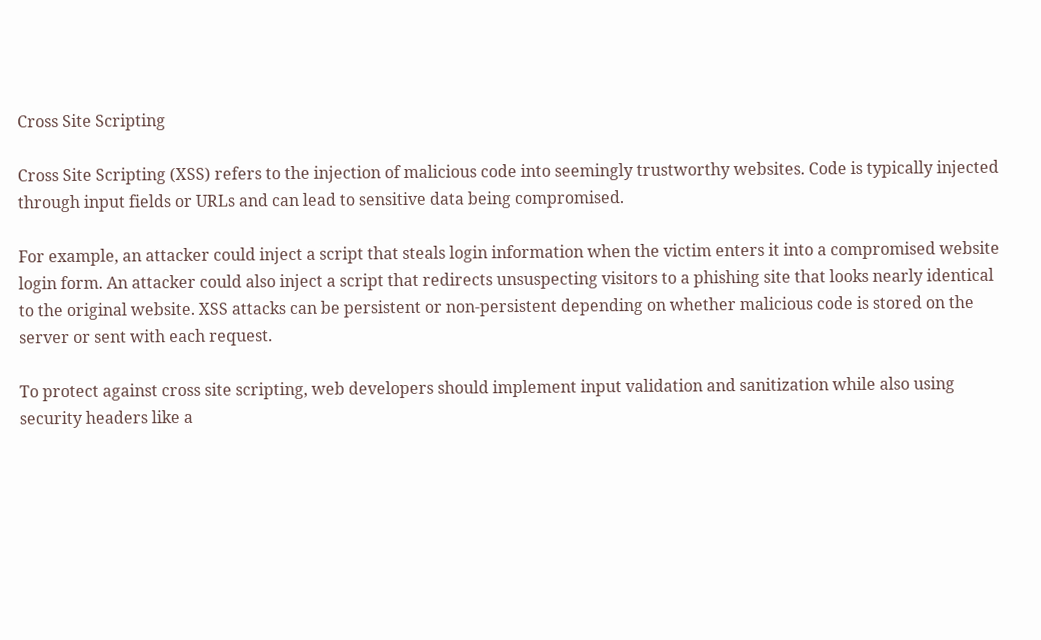Cross Site Scripting

Cross Site Scripting (XSS) refers to the injection of malicious code into seemingly trustworthy websites. Code is typically injected through input fields or URLs and can lead to sensitive data being compromised.

For example, an attacker could inject a script that steals login information when the victim enters it into a compromised website login form. An attacker could also inject a script that redirects unsuspecting visitors to a phishing site that looks nearly identical to the original website. XSS attacks can be persistent or non-persistent depending on whether malicious code is stored on the server or sent with each request.

To protect against cross site scripting, web developers should implement input validation and sanitization while also using security headers like a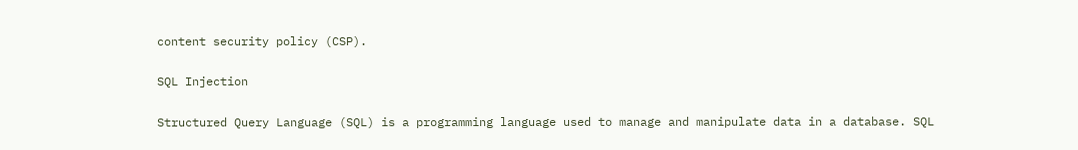content security policy (CSP).

SQL Injection

Structured Query Language (SQL) is a programming language used to manage and manipulate data in a database. SQL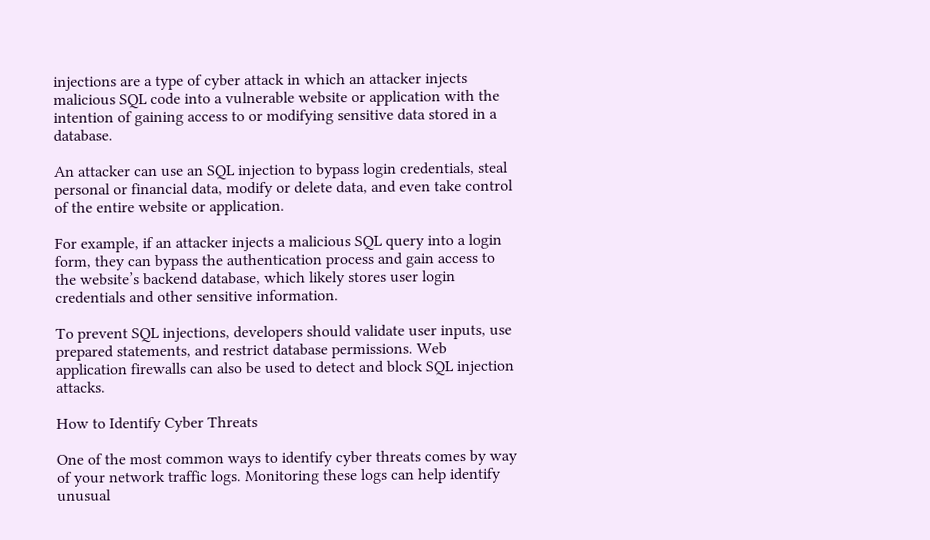injections are a type of cyber attack in which an attacker injects malicious SQL code into a vulnerable website or application with the intention of gaining access to or modifying sensitive data stored in a database.

An attacker can use an SQL injection to bypass login credentials, steal personal or financial data, modify or delete data, and even take control of the entire website or application.

For example, if an attacker injects a malicious SQL query into a login form, they can bypass the authentication process and gain access to the website’s backend database, which likely stores user login credentials and other sensitive information.

To prevent SQL injections, developers should validate user inputs, use prepared statements, and restrict database permissions. Web application firewalls can also be used to detect and block SQL injection attacks.

How to Identify Cyber Threats

One of the most common ways to identify cyber threats comes by way of your network traffic logs. Monitoring these logs can help identify unusual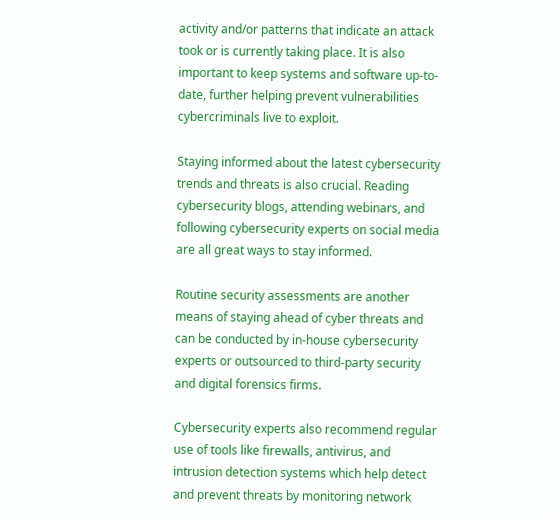activity and/or patterns that indicate an attack took or is currently taking place. It is also important to keep systems and software up-to-date, further helping prevent vulnerabilities cybercriminals live to exploit.

Staying informed about the latest cybersecurity trends and threats is also crucial. Reading cybersecurity blogs, attending webinars, and following cybersecurity experts on social media are all great ways to stay informed.

Routine security assessments are another means of staying ahead of cyber threats and can be conducted by in-house cybersecurity experts or outsourced to third-party security and digital forensics firms.

Cybersecurity experts also recommend regular use of tools like firewalls, antivirus, and intrusion detection systems which help detect and prevent threats by monitoring network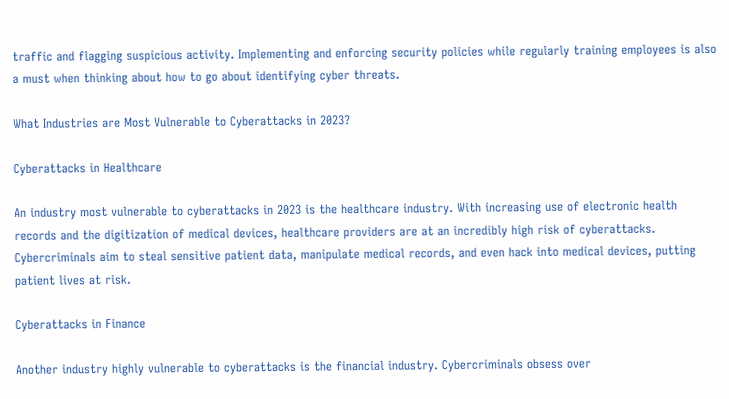traffic and flagging suspicious activity. Implementing and enforcing security policies while regularly training employees is also a must when thinking about how to go about identifying cyber threats.

What Industries are Most Vulnerable to Cyberattacks in 2023?

Cyberattacks in Healthcare

An industry most vulnerable to cyberattacks in 2023 is the healthcare industry. With increasing use of electronic health records and the digitization of medical devices, healthcare providers are at an incredibly high risk of cyberattacks. Cybercriminals aim to steal sensitive patient data, manipulate medical records, and even hack into medical devices, putting patient lives at risk.

Cyberattacks in Finance

Another industry highly vulnerable to cyberattacks is the financial industry. Cybercriminals obsess over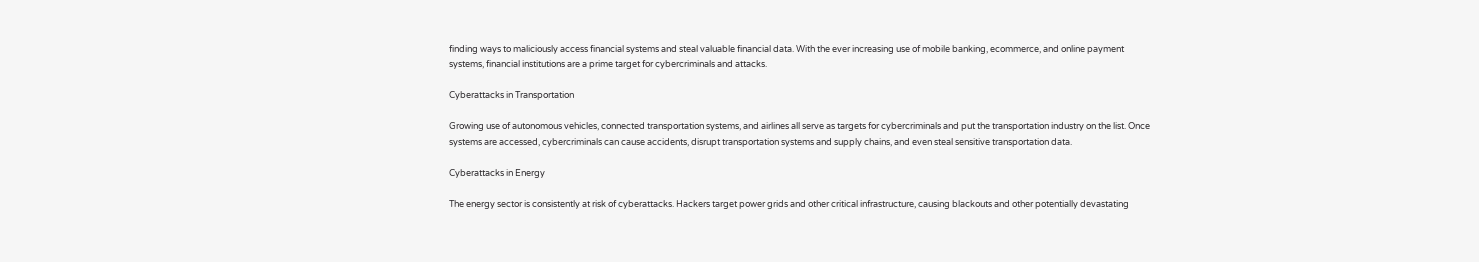finding ways to maliciously access financial systems and steal valuable financial data. With the ever increasing use of mobile banking, ecommerce, and online payment systems, financial institutions are a prime target for cybercriminals and attacks.

Cyberattacks in Transportation

Growing use of autonomous vehicles, connected transportation systems, and airlines all serve as targets for cybercriminals and put the transportation industry on the list. Once systems are accessed, cybercriminals can cause accidents, disrupt transportation systems and supply chains, and even steal sensitive transportation data.

Cyberattacks in Energy

The energy sector is consistently at risk of cyberattacks. Hackers target power grids and other critical infrastructure, causing blackouts and other potentially devastating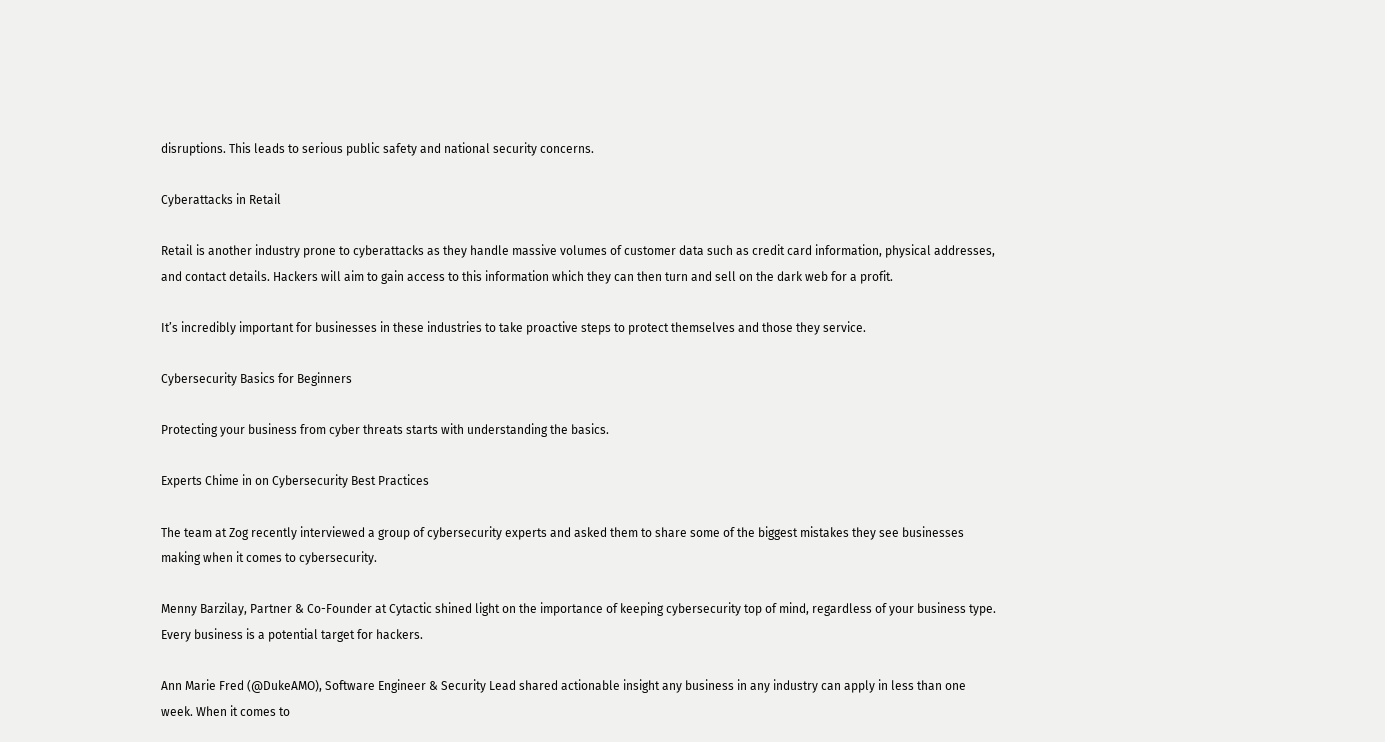disruptions. This leads to serious public safety and national security concerns.

Cyberattacks in Retail

Retail is another industry prone to cyberattacks as they handle massive volumes of customer data such as credit card information, physical addresses, and contact details. Hackers will aim to gain access to this information which they can then turn and sell on the dark web for a profit.

It’s incredibly important for businesses in these industries to take proactive steps to protect themselves and those they service.

Cybersecurity Basics for Beginners

Protecting your business from cyber threats starts with understanding the basics.

Experts Chime in on Cybersecurity Best Practices

The team at Zog recently interviewed a group of cybersecurity experts and asked them to share some of the biggest mistakes they see businesses making when it comes to cybersecurity.

Menny Barzilay, Partner & Co-Founder at Cytactic shined light on the importance of keeping cybersecurity top of mind, regardless of your business type. Every business is a potential target for hackers.

Ann Marie Fred (@DukeAMO), Software Engineer & Security Lead shared actionable insight any business in any industry can apply in less than one week. When it comes to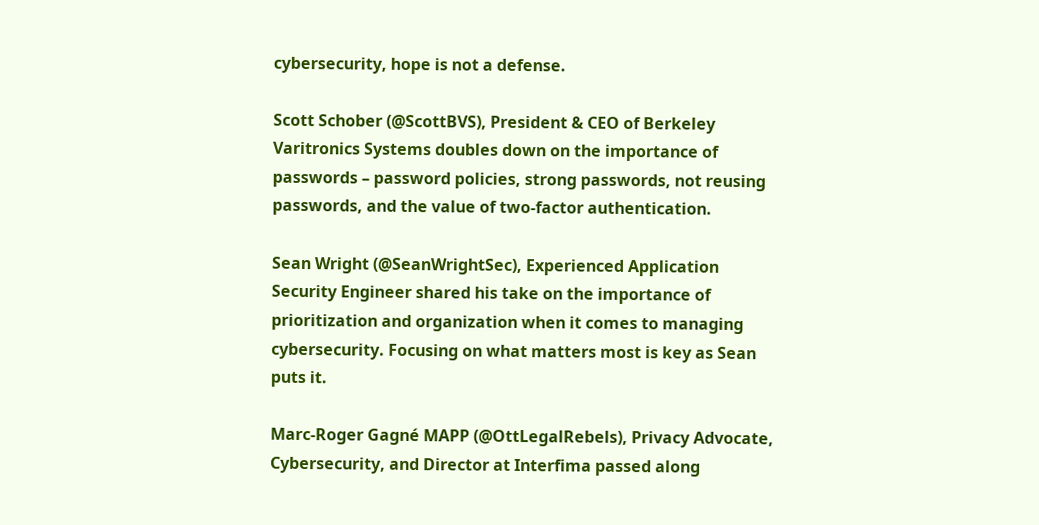cybersecurity, hope is not a defense.

Scott Schober (@ScottBVS), President & CEO of Berkeley Varitronics Systems doubles down on the importance of passwords – password policies, strong passwords, not reusing passwords, and the value of two-factor authentication.

Sean Wright (@SeanWrightSec), Experienced Application Security Engineer shared his take on the importance of prioritization and organization when it comes to managing cybersecurity. Focusing on what matters most is key as Sean puts it.

Marc-Roger Gagné MAPP (@OttLegalRebels), Privacy Advocate, Cybersecurity, and Director at Interfima passed along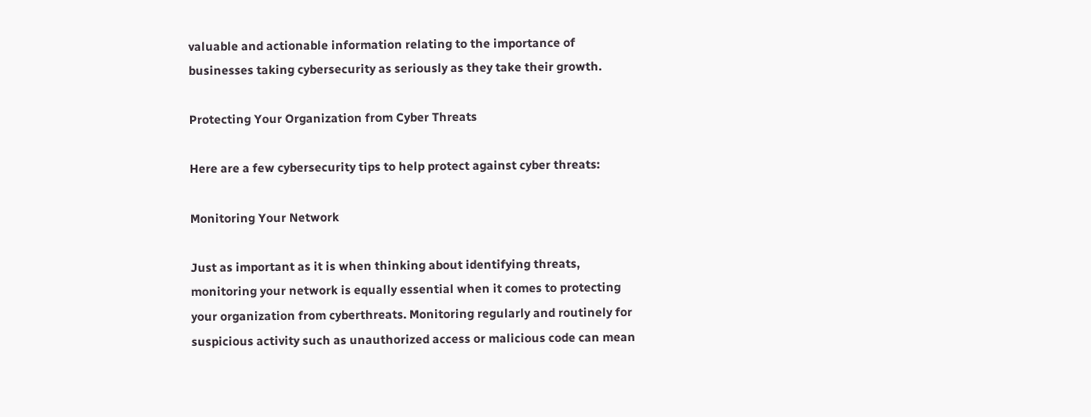valuable and actionable information relating to the importance of businesses taking cybersecurity as seriously as they take their growth.

Protecting Your Organization from Cyber Threats

Here are a few cybersecurity tips to help protect against cyber threats:

Monitoring Your Network

Just as important as it is when thinking about identifying threats, monitoring your network is equally essential when it comes to protecting your organization from cyberthreats. Monitoring regularly and routinely for suspicious activity such as unauthorized access or malicious code can mean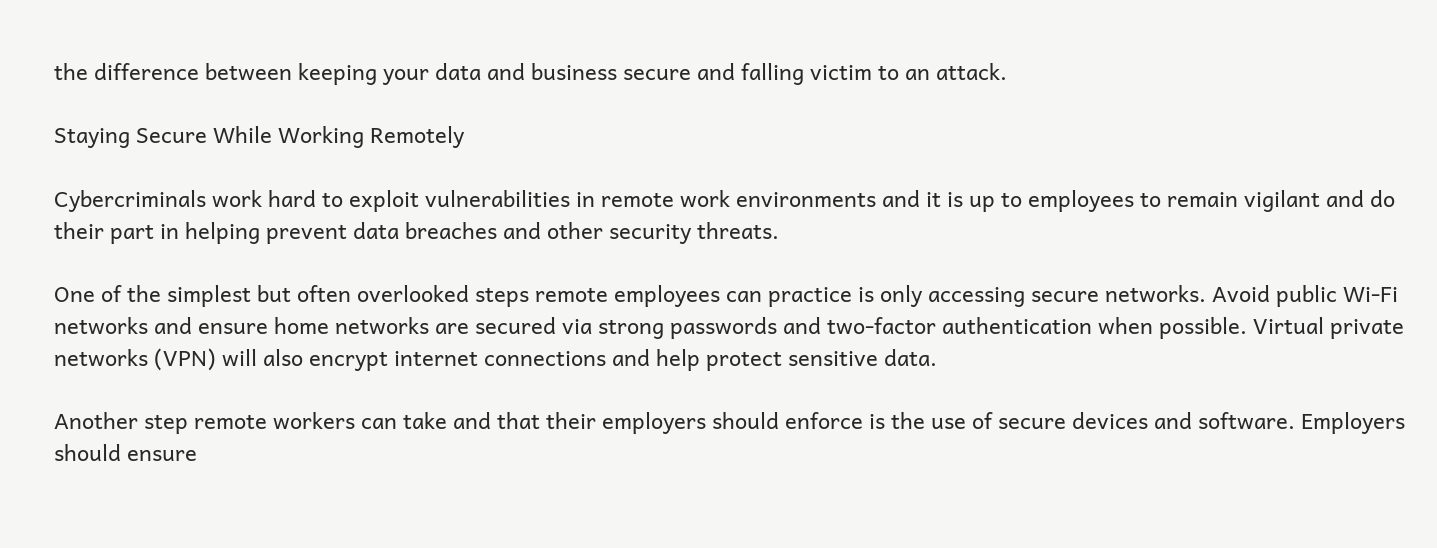the difference between keeping your data and business secure and falling victim to an attack.

Staying Secure While Working Remotely

Cybercriminals work hard to exploit vulnerabilities in remote work environments and it is up to employees to remain vigilant and do their part in helping prevent data breaches and other security threats.

One of the simplest but often overlooked steps remote employees can practice is only accessing secure networks. Avoid public Wi-Fi networks and ensure home networks are secured via strong passwords and two-factor authentication when possible. Virtual private networks (VPN) will also encrypt internet connections and help protect sensitive data.

Another step remote workers can take and that their employers should enforce is the use of secure devices and software. Employers should ensure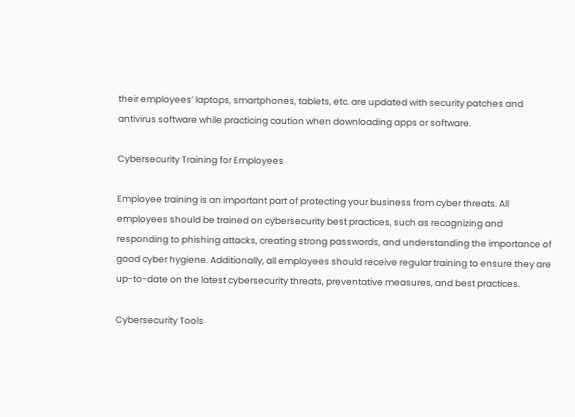their employees’ laptops, smartphones, tablets, etc. are updated with security patches and antivirus software while practicing caution when downloading apps or software.

Cybersecurity Training for Employees

Employee training is an important part of protecting your business from cyber threats. All employees should be trained on cybersecurity best practices, such as recognizing and responding to phishing attacks, creating strong passwords, and understanding the importance of good cyber hygiene. Additionally, all employees should receive regular training to ensure they are up-to-date on the latest cybersecurity threats, preventative measures, and best practices.

Cybersecurity Tools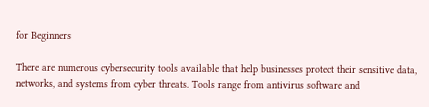for Beginners

There are numerous cybersecurity tools available that help businesses protect their sensitive data, networks, and systems from cyber threats. Tools range from antivirus software and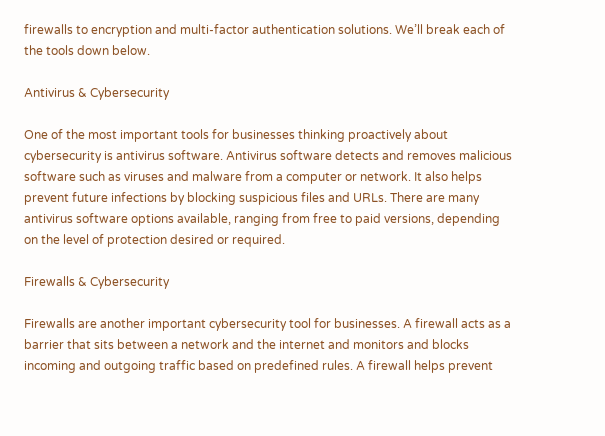firewalls to encryption and multi-factor authentication solutions. We’ll break each of the tools down below.

Antivirus & Cybersecurity

One of the most important tools for businesses thinking proactively about cybersecurity is antivirus software. Antivirus software detects and removes malicious software such as viruses and malware from a computer or network. It also helps prevent future infections by blocking suspicious files and URLs. There are many antivirus software options available, ranging from free to paid versions, depending on the level of protection desired or required.

Firewalls & Cybersecurity

Firewalls are another important cybersecurity tool for businesses. A firewall acts as a barrier that sits between a network and the internet and monitors and blocks incoming and outgoing traffic based on predefined rules. A firewall helps prevent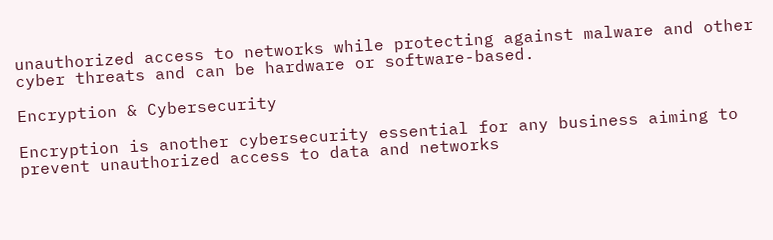unauthorized access to networks while protecting against malware and other cyber threats and can be hardware or software-based.

Encryption & Cybersecurity

Encryption is another cybersecurity essential for any business aiming to prevent unauthorized access to data and networks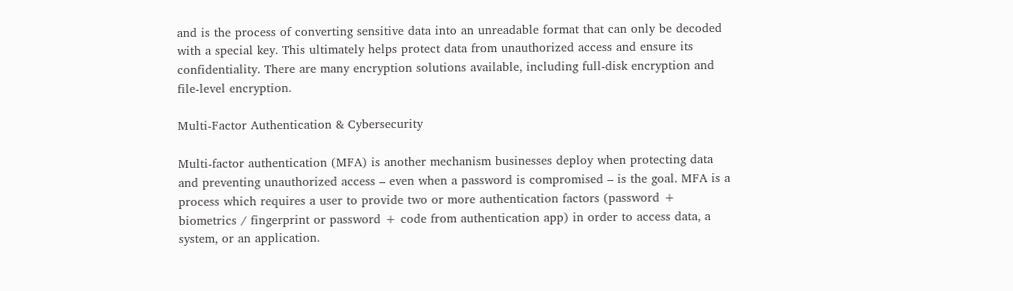and is the process of converting sensitive data into an unreadable format that can only be decoded with a special key. This ultimately helps protect data from unauthorized access and ensure its confidentiality. There are many encryption solutions available, including full-disk encryption and file-level encryption.

Multi-Factor Authentication & Cybersecurity

Multi-factor authentication (MFA) is another mechanism businesses deploy when protecting data and preventing unauthorized access – even when a password is compromised – is the goal. MFA is a process which requires a user to provide two or more authentication factors (password + biometrics / fingerprint or password + code from authentication app) in order to access data, a system, or an application.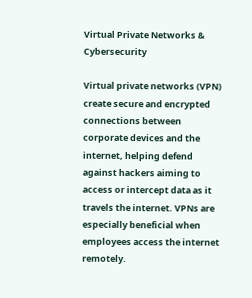Virtual Private Networks & Cybersecurity

Virtual private networks (VPN) create secure and encrypted connections between corporate devices and the internet, helping defend against hackers aiming to access or intercept data as it travels the internet. VPNs are especially beneficial when employees access the internet remotely.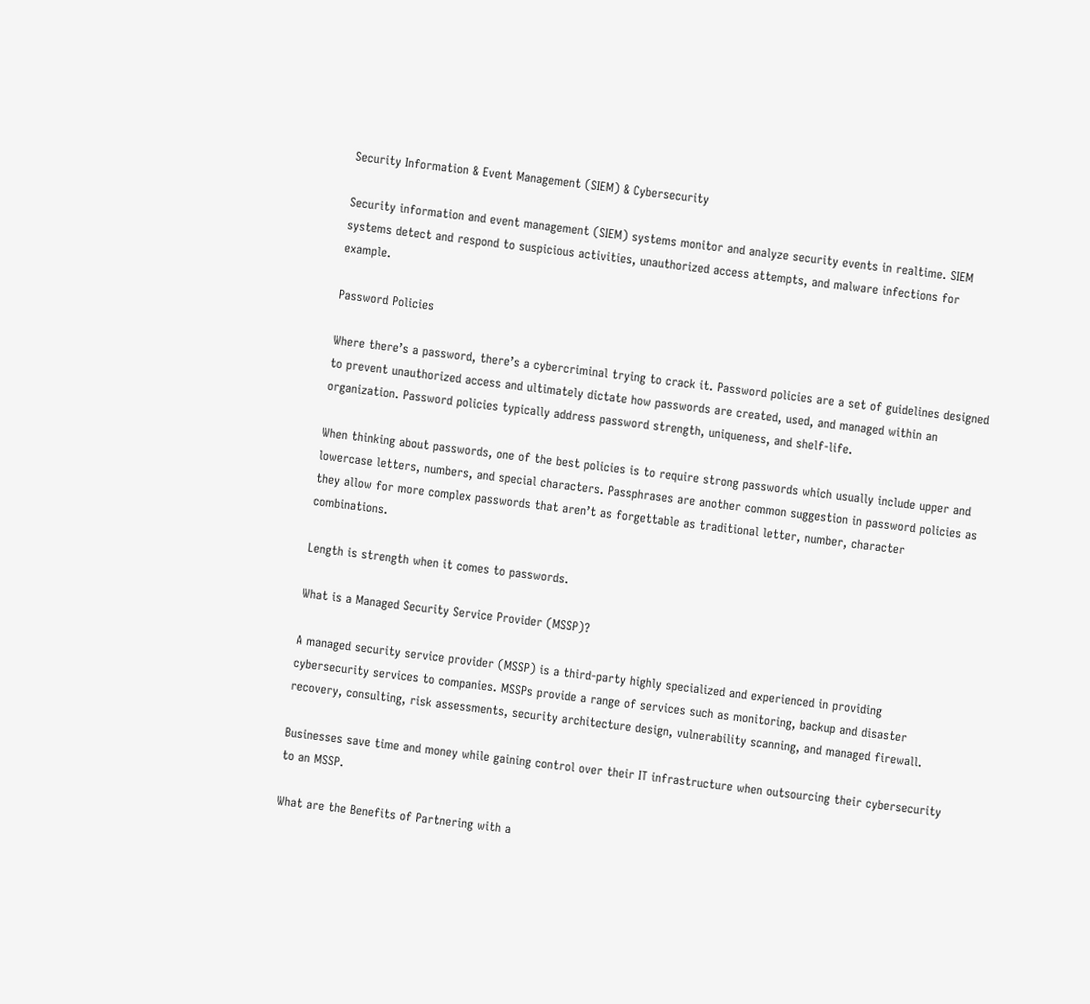Security Information & Event Management (SIEM) & Cybersecurity

Security information and event management (SIEM) systems monitor and analyze security events in realtime. SIEM systems detect and respond to suspicious activities, unauthorized access attempts, and malware infections for example.

Password Policies

Where there’s a password, there’s a cybercriminal trying to crack it. Password policies are a set of guidelines designed to prevent unauthorized access and ultimately dictate how passwords are created, used, and managed within an organization. Password policies typically address password strength, uniqueness, and shelf-life.

When thinking about passwords, one of the best policies is to require strong passwords which usually include upper and lowercase letters, numbers, and special characters. Passphrases are another common suggestion in password policies as they allow for more complex passwords that aren’t as forgettable as traditional letter, number, character combinations.

Length is strength when it comes to passwords.

What is a Managed Security Service Provider (MSSP)?

A managed security service provider (MSSP) is a third-party highly specialized and experienced in providing cybersecurity services to companies. MSSPs provide a range of services such as monitoring, backup and disaster recovery, consulting, risk assessments, security architecture design, vulnerability scanning, and managed firewall.

Businesses save time and money while gaining control over their IT infrastructure when outsourcing their cybersecurity to an MSSP.

What are the Benefits of Partnering with a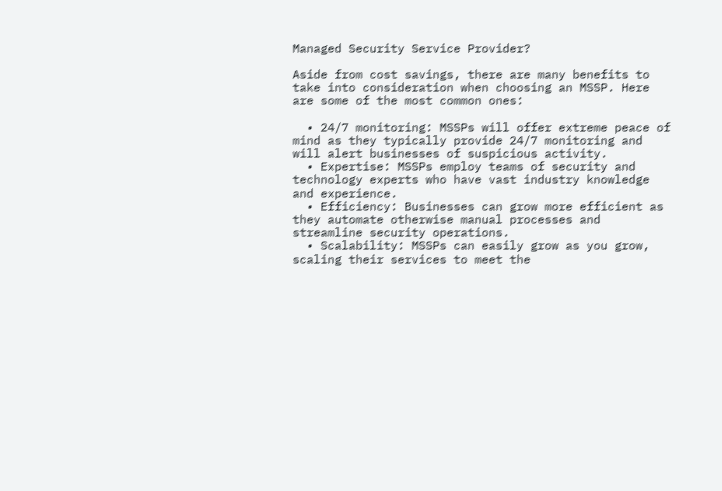Managed Security Service Provider?

Aside from cost savings, there are many benefits to take into consideration when choosing an MSSP. Here are some of the most common ones:

  • 24/7 monitoring: MSSPs will offer extreme peace of mind as they typically provide 24/7 monitoring and will alert businesses of suspicious activity.
  • Expertise: MSSPs employ teams of security and technology experts who have vast industry knowledge and experience.
  • Efficiency: Businesses can grow more efficient as they automate otherwise manual processes and streamline security operations.
  • Scalability: MSSPs can easily grow as you grow, scaling their services to meet the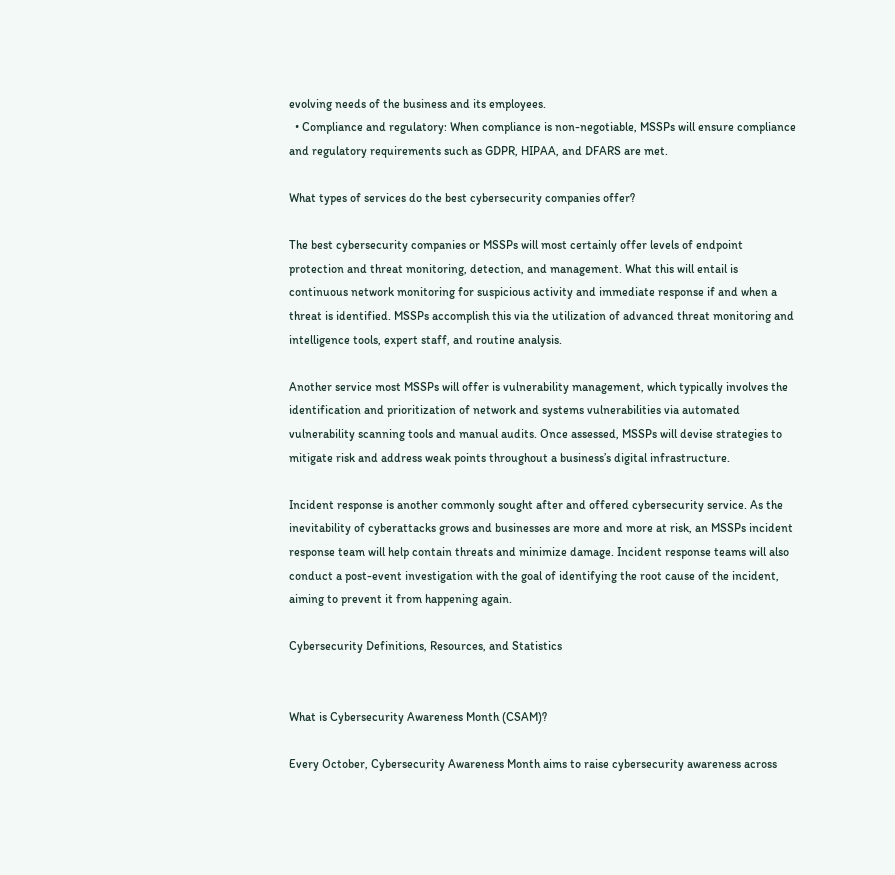evolving needs of the business and its employees.
  • Compliance and regulatory: When compliance is non-negotiable, MSSPs will ensure compliance and regulatory requirements such as GDPR, HIPAA, and DFARS are met.

What types of services do the best cybersecurity companies offer?

The best cybersecurity companies or MSSPs will most certainly offer levels of endpoint protection and threat monitoring, detection, and management. What this will entail is continuous network monitoring for suspicious activity and immediate response if and when a threat is identified. MSSPs accomplish this via the utilization of advanced threat monitoring and intelligence tools, expert staff, and routine analysis.

Another service most MSSPs will offer is vulnerability management, which typically involves the identification and prioritization of network and systems vulnerabilities via automated vulnerability scanning tools and manual audits. Once assessed, MSSPs will devise strategies to mitigate risk and address weak points throughout a business’s digital infrastructure.

Incident response is another commonly sought after and offered cybersecurity service. As the inevitability of cyberattacks grows and businesses are more and more at risk, an MSSPs incident response team will help contain threats and minimize damage. Incident response teams will also conduct a post-event investigation with the goal of identifying the root cause of the incident, aiming to prevent it from happening again.

Cybersecurity Definitions, Resources, and Statistics


What is Cybersecurity Awareness Month (CSAM)?

Every October, Cybersecurity Awareness Month aims to raise cybersecurity awareness across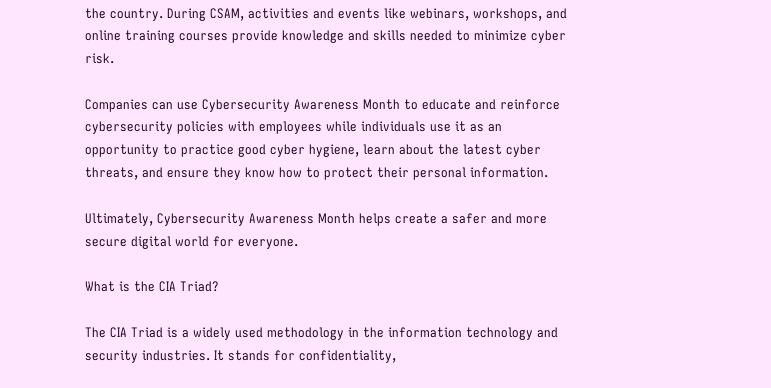the country. During CSAM, activities and events like webinars, workshops, and online training courses provide knowledge and skills needed to minimize cyber risk.

Companies can use Cybersecurity Awareness Month to educate and reinforce cybersecurity policies with employees while individuals use it as an opportunity to practice good cyber hygiene, learn about the latest cyber threats, and ensure they know how to protect their personal information.

Ultimately, Cybersecurity Awareness Month helps create a safer and more secure digital world for everyone.

What is the CIA Triad?

The CIA Triad is a widely used methodology in the information technology and security industries. It stands for confidentiality,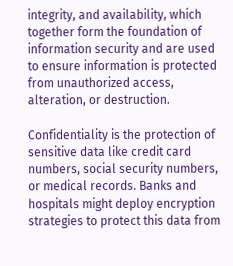integrity, and availability, which together form the foundation of information security and are used to ensure information is protected from unauthorized access, alteration, or destruction.

Confidentiality is the protection of sensitive data like credit card numbers, social security numbers, or medical records. Banks and hospitals might deploy encryption strategies to protect this data from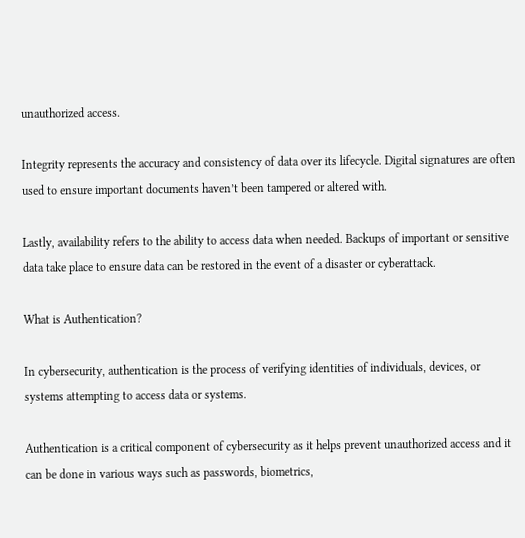unauthorized access.

Integrity represents the accuracy and consistency of data over its lifecycle. Digital signatures are often used to ensure important documents haven’t been tampered or altered with.

Lastly, availability refers to the ability to access data when needed. Backups of important or sensitive data take place to ensure data can be restored in the event of a disaster or cyberattack.

What is Authentication?

In cybersecurity, authentication is the process of verifying identities of individuals, devices, or systems attempting to access data or systems.

Authentication is a critical component of cybersecurity as it helps prevent unauthorized access and it can be done in various ways such as passwords, biometrics,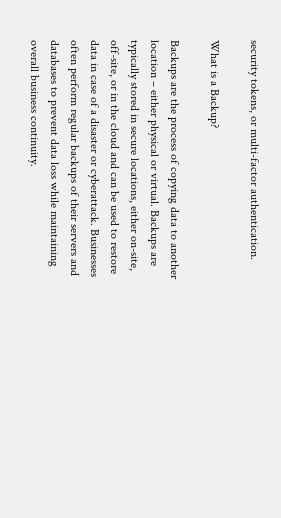security tokens, or multi-factor authentication.

What is a Backup?

Backups are the process of copying data to another location – either physical or virtual. Backups are typically stored in secure locations, either on-site, off-site, or in the cloud and can be used to restore data in case of a disaster or cyberattack. Businesses often perform regular backups of their servers and databases to prevent data loss while maintaining overall business continuity.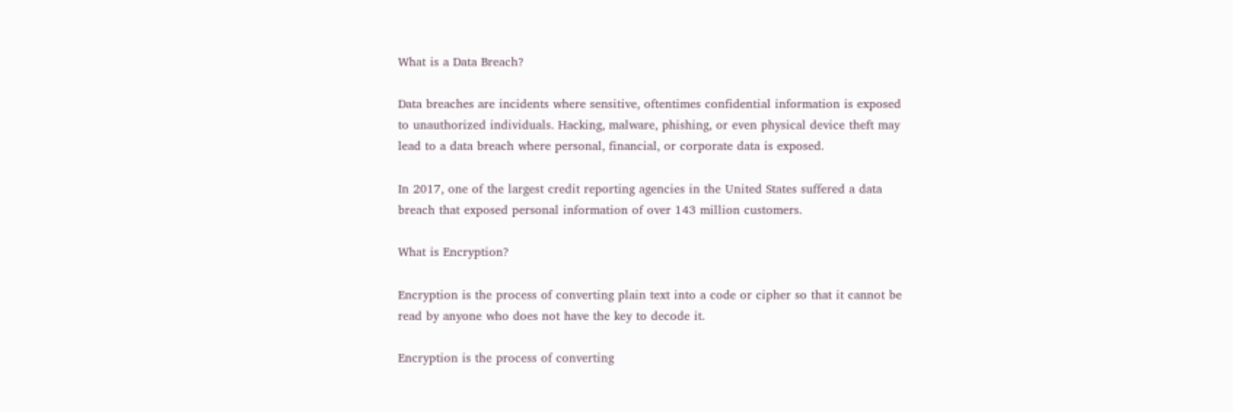What is a Data Breach?

Data breaches are incidents where sensitive, oftentimes confidential information is exposed to unauthorized individuals. Hacking, malware, phishing, or even physical device theft may lead to a data breach where personal, financial, or corporate data is exposed.

In 2017, one of the largest credit reporting agencies in the United States suffered a data breach that exposed personal information of over 143 million customers.

What is Encryption?

Encryption is the process of converting plain text into a code or cipher so that it cannot be read by anyone who does not have the key to decode it.

Encryption is the process of converting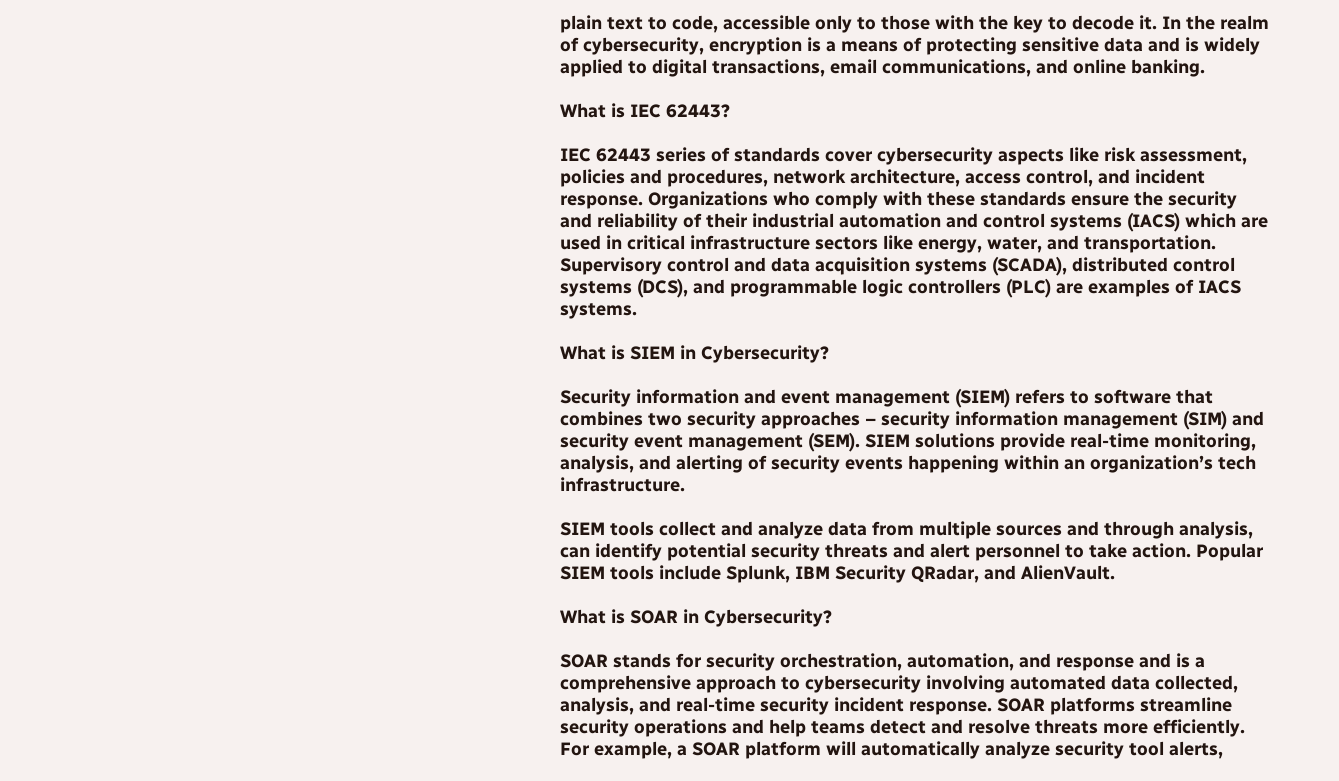plain text to code, accessible only to those with the key to decode it. In the realm of cybersecurity, encryption is a means of protecting sensitive data and is widely applied to digital transactions, email communications, and online banking.

What is IEC 62443?

IEC 62443 series of standards cover cybersecurity aspects like risk assessment, policies and procedures, network architecture, access control, and incident response. Organizations who comply with these standards ensure the security and reliability of their industrial automation and control systems (IACS) which are used in critical infrastructure sectors like energy, water, and transportation. Supervisory control and data acquisition systems (SCADA), distributed control systems (DCS), and programmable logic controllers (PLC) are examples of IACS systems.

What is SIEM in Cybersecurity?

Security information and event management (SIEM) refers to software that combines two security approaches – security information management (SIM) and security event management (SEM). SIEM solutions provide real-time monitoring, analysis, and alerting of security events happening within an organization’s tech infrastructure.

SIEM tools collect and analyze data from multiple sources and through analysis, can identify potential security threats and alert personnel to take action. Popular SIEM tools include Splunk, IBM Security QRadar, and AlienVault.

What is SOAR in Cybersecurity?

SOAR stands for security orchestration, automation, and response and is a comprehensive approach to cybersecurity involving automated data collected, analysis, and real-time security incident response. SOAR platforms streamline security operations and help teams detect and resolve threats more efficiently. For example, a SOAR platform will automatically analyze security tool alerts,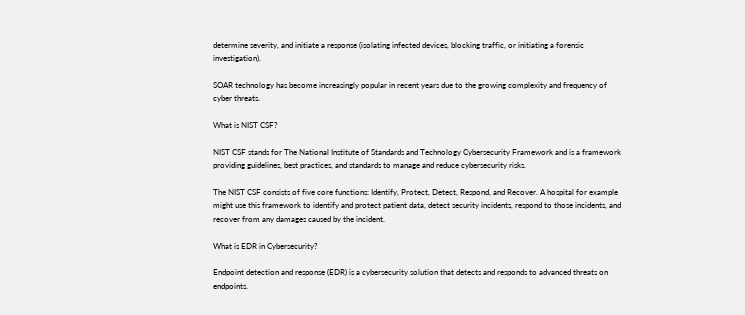determine severity, and initiate a response (isolating infected devices, blocking traffic, or initiating a forensic investigation).

SOAR technology has become increasingly popular in recent years due to the growing complexity and frequency of cyber threats.

What is NIST CSF?

NIST CSF stands for The National Institute of Standards and Technology Cybersecurity Framework and is a framework providing guidelines, best practices, and standards to manage and reduce cybersecurity risks.

The NIST CSF consists of five core functions: Identify, Protect, Detect, Respond, and Recover. A hospital for example might use this framework to identify and protect patient data, detect security incidents, respond to those incidents, and recover from any damages caused by the incident.

What is EDR in Cybersecurity?

Endpoint detection and response (EDR) is a cybersecurity solution that detects and responds to advanced threats on endpoints.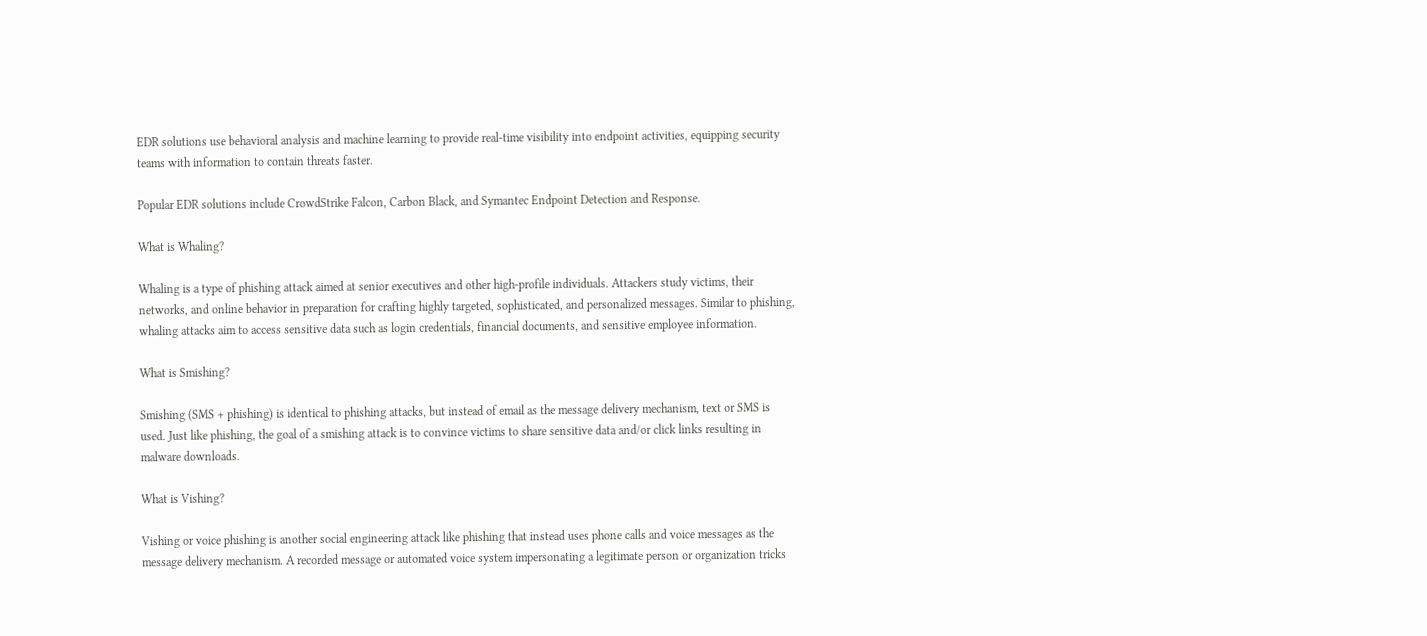EDR solutions use behavioral analysis and machine learning to provide real-time visibility into endpoint activities, equipping security teams with information to contain threats faster.

Popular EDR solutions include CrowdStrike Falcon, Carbon Black, and Symantec Endpoint Detection and Response.

What is Whaling?

Whaling is a type of phishing attack aimed at senior executives and other high-profile individuals. Attackers study victims, their networks, and online behavior in preparation for crafting highly targeted, sophisticated, and personalized messages. Similar to phishing, whaling attacks aim to access sensitive data such as login credentials, financial documents, and sensitive employee information.

What is Smishing?

Smishing (SMS + phishing) is identical to phishing attacks, but instead of email as the message delivery mechanism, text or SMS is used. Just like phishing, the goal of a smishing attack is to convince victims to share sensitive data and/or click links resulting in malware downloads.

What is Vishing?

Vishing or voice phishing is another social engineering attack like phishing that instead uses phone calls and voice messages as the message delivery mechanism. A recorded message or automated voice system impersonating a legitimate person or organization tricks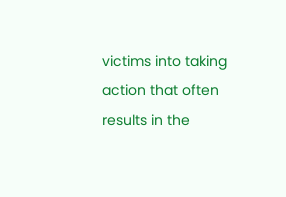victims into taking action that often results in the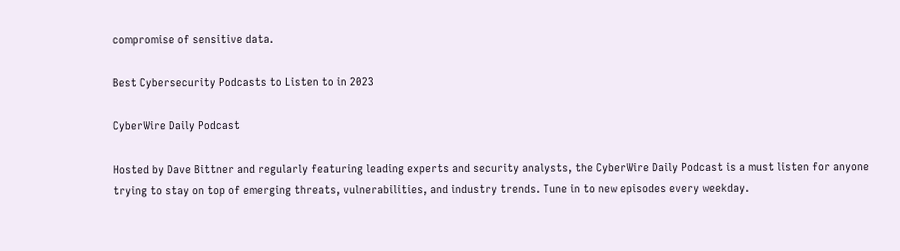compromise of sensitive data.

Best Cybersecurity Podcasts to Listen to in 2023

CyberWire Daily Podcast

Hosted by Dave Bittner and regularly featuring leading experts and security analysts, the CyberWire Daily Podcast is a must listen for anyone trying to stay on top of emerging threats, vulnerabilities, and industry trends. Tune in to new episodes every weekday.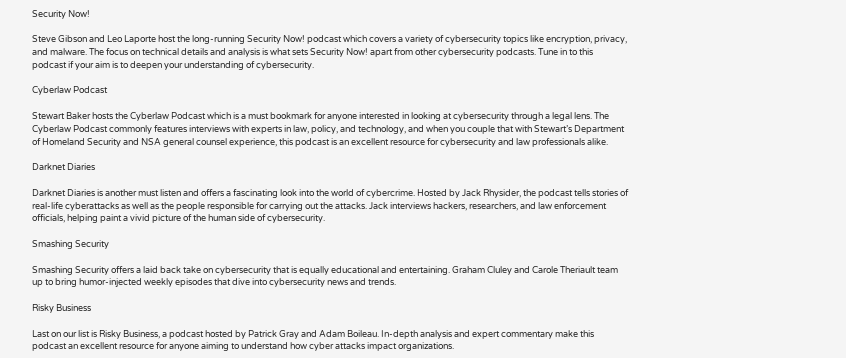Security Now!

Steve Gibson and Leo Laporte host the long-running Security Now! podcast which covers a variety of cybersecurity topics like encryption, privacy, and malware. The focus on technical details and analysis is what sets Security Now! apart from other cybersecurity podcasts. Tune in to this podcast if your aim is to deepen your understanding of cybersecurity.

Cyberlaw Podcast

Stewart Baker hosts the Cyberlaw Podcast which is a must bookmark for anyone interested in looking at cybersecurity through a legal lens. The Cyberlaw Podcast commonly features interviews with experts in law, policy, and technology, and when you couple that with Stewart’s Department of Homeland Security and NSA general counsel experience, this podcast is an excellent resource for cybersecurity and law professionals alike.

Darknet Diaries

Darknet Diaries is another must listen and offers a fascinating look into the world of cybercrime. Hosted by Jack Rhysider, the podcast tells stories of real-life cyberattacks as well as the people responsible for carrying out the attacks. Jack interviews hackers, researchers, and law enforcement officials, helping paint a vivid picture of the human side of cybersecurity.

Smashing Security

Smashing Security offers a laid back take on cybersecurity that is equally educational and entertaining. Graham Cluley and Carole Theriault team up to bring humor-injected weekly episodes that dive into cybersecurity news and trends.

Risky Business

Last on our list is Risky Business, a podcast hosted by Patrick Gray and Adam Boileau. In-depth analysis and expert commentary make this podcast an excellent resource for anyone aiming to understand how cyber attacks impact organizations.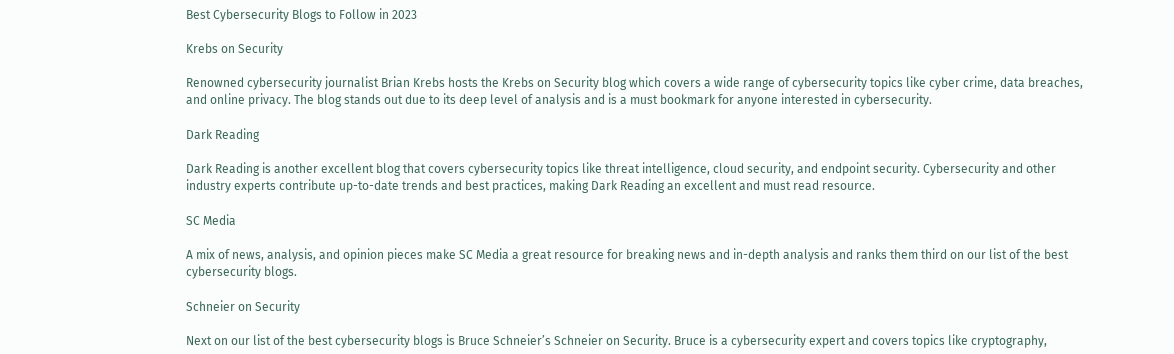Best Cybersecurity Blogs to Follow in 2023

Krebs on Security

Renowned cybersecurity journalist Brian Krebs hosts the Krebs on Security blog which covers a wide range of cybersecurity topics like cyber crime, data breaches, and online privacy. The blog stands out due to its deep level of analysis and is a must bookmark for anyone interested in cybersecurity.

Dark Reading

Dark Reading is another excellent blog that covers cybersecurity topics like threat intelligence, cloud security, and endpoint security. Cybersecurity and other industry experts contribute up-to-date trends and best practices, making Dark Reading an excellent and must read resource.

SC Media

A mix of news, analysis, and opinion pieces make SC Media a great resource for breaking news and in-depth analysis and ranks them third on our list of the best cybersecurity blogs.

Schneier on Security

Next on our list of the best cybersecurity blogs is Bruce Schneier’s Schneier on Security. Bruce is a cybersecurity expert and covers topics like cryptography,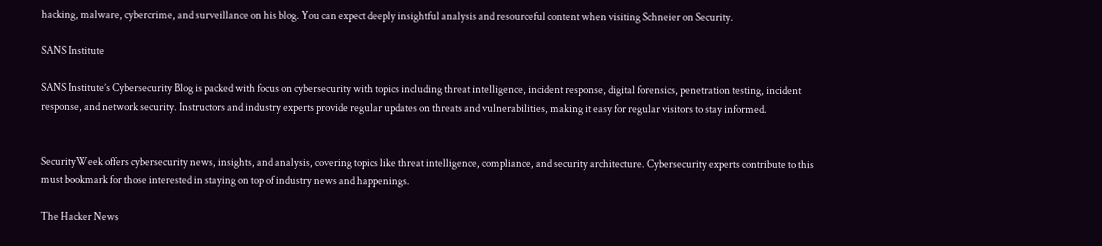hacking, malware, cybercrime, and surveillance on his blog. You can expect deeply insightful analysis and resourceful content when visiting Schneier on Security.

SANS Institute

SANS Institute’s Cybersecurity Blog is packed with focus on cybersecurity with topics including threat intelligence, incident response, digital forensics, penetration testing, incident response, and network security. Instructors and industry experts provide regular updates on threats and vulnerabilities, making it easy for regular visitors to stay informed.


SecurityWeek offers cybersecurity news, insights, and analysis, covering topics like threat intelligence, compliance, and security architecture. Cybersecurity experts contribute to this must bookmark for those interested in staying on top of industry news and happenings.

The Hacker News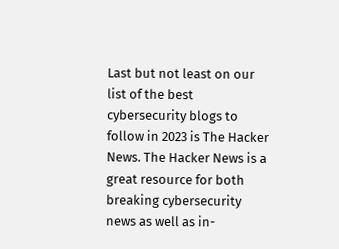Last but not least on our list of the best cybersecurity blogs to follow in 2023 is The Hacker News. The Hacker News is a great resource for both breaking cybersecurity news as well as in-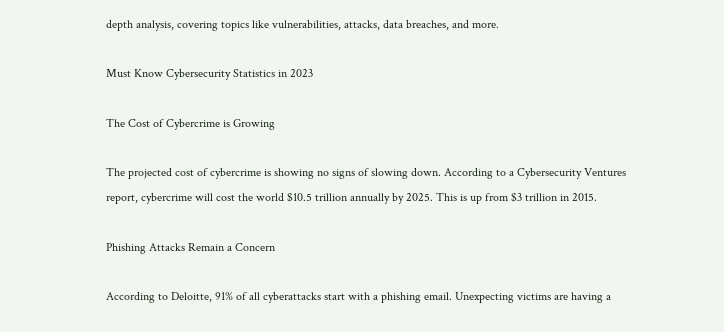depth analysis, covering topics like vulnerabilities, attacks, data breaches, and more.

Must Know Cybersecurity Statistics in 2023

The Cost of Cybercrime is Growing

The projected cost of cybercrime is showing no signs of slowing down. According to a Cybersecurity Ventures report, cybercrime will cost the world $10.5 trillion annually by 2025. This is up from $3 trillion in 2015.

Phishing Attacks Remain a Concern

According to Deloitte, 91% of all cyberattacks start with a phishing email. Unexpecting victims are having a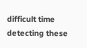difficult time detecting these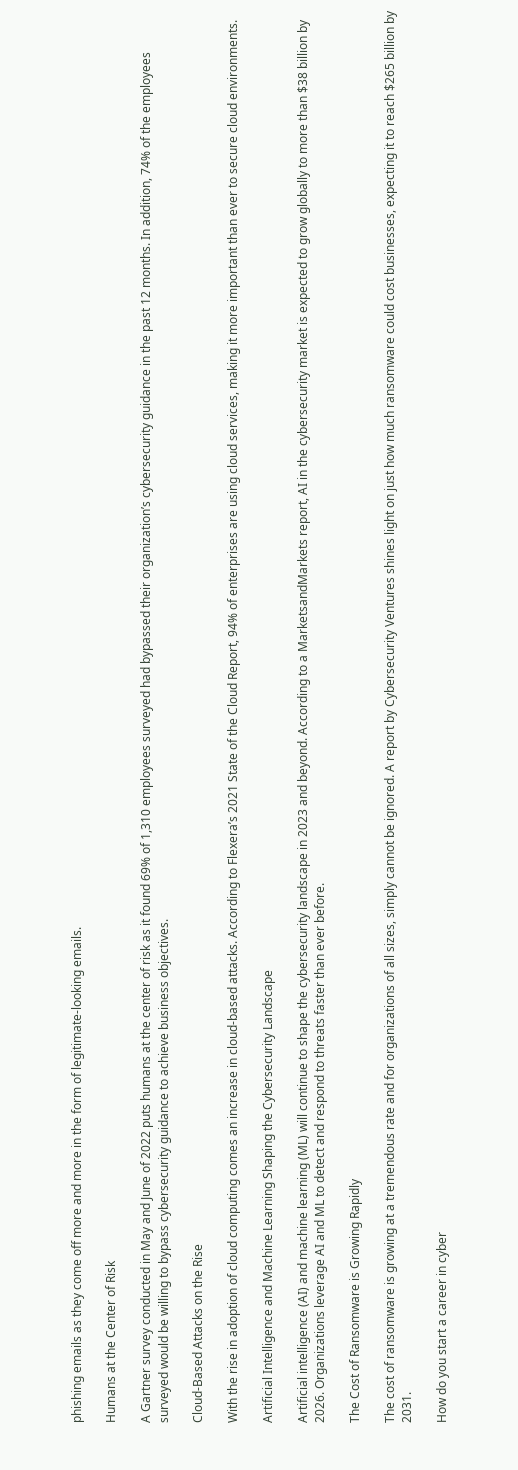phishing emails as they come off more and more in the form of legitimate-looking emails.

Humans at the Center of Risk

A Gartner survey conducted in May and June of 2022 puts humans at the center of risk as it found 69% of 1,310 employees surveyed had bypassed their organization’s cybersecurity guidance in the past 12 months. In addition, 74% of the employees surveyed would be willing to bypass cybersecurity guidance to achieve business objectives.

Cloud-Based Attacks on the Rise

With the rise in adoption of cloud computing comes an increase in cloud-based attacks. According to Flexera’s 2021 State of the Cloud Report, 94% of enterprises are using cloud services, making it more important than ever to secure cloud environments.

Artificial Intelligence and Machine Learning Shaping the Cybersecurity Landscape

Artificial intelligence (AI) and machine learning (ML) will continue to shape the cybersecurity landscape in 2023 and beyond. According to a MarketsandMarkets report, AI in the cybersecurity market is expected to grow globally to more than $38 billion by 2026. Organizations leverage AI and ML to detect and respond to threats faster than ever before.

The Cost of Ransomware is Growing Rapidly

The cost of ransomware is growing at a tremendous rate and for organizations of all sizes, simply cannot be ignored. A report by Cybersecurity Ventures shines light on just how much ransomware could cost businesses, expecting it to reach $265 billion by 2031.

How do you start a career in cyber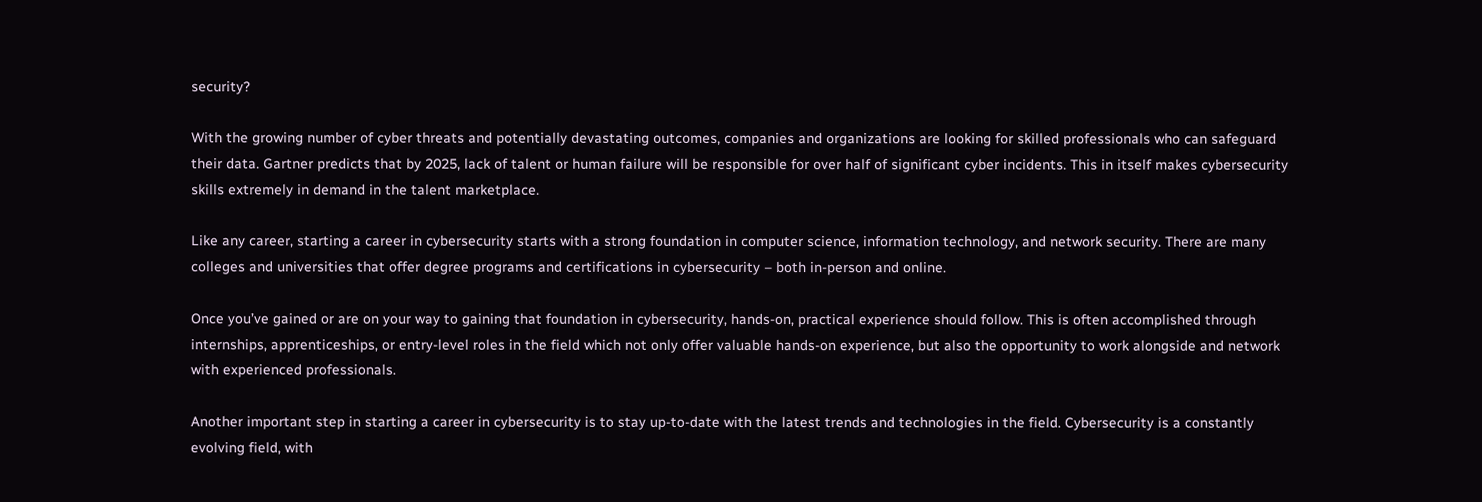security?

With the growing number of cyber threats and potentially devastating outcomes, companies and organizations are looking for skilled professionals who can safeguard their data. Gartner predicts that by 2025, lack of talent or human failure will be responsible for over half of significant cyber incidents. This in itself makes cybersecurity skills extremely in demand in the talent marketplace.

Like any career, starting a career in cybersecurity starts with a strong foundation in computer science, information technology, and network security. There are many colleges and universities that offer degree programs and certifications in cybersecurity – both in-person and online.

Once you’ve gained or are on your way to gaining that foundation in cybersecurity, hands-on, practical experience should follow. This is often accomplished through internships, apprenticeships, or entry-level roles in the field which not only offer valuable hands-on experience, but also the opportunity to work alongside and network with experienced professionals.

Another important step in starting a career in cybersecurity is to stay up-to-date with the latest trends and technologies in the field. Cybersecurity is a constantly evolving field, with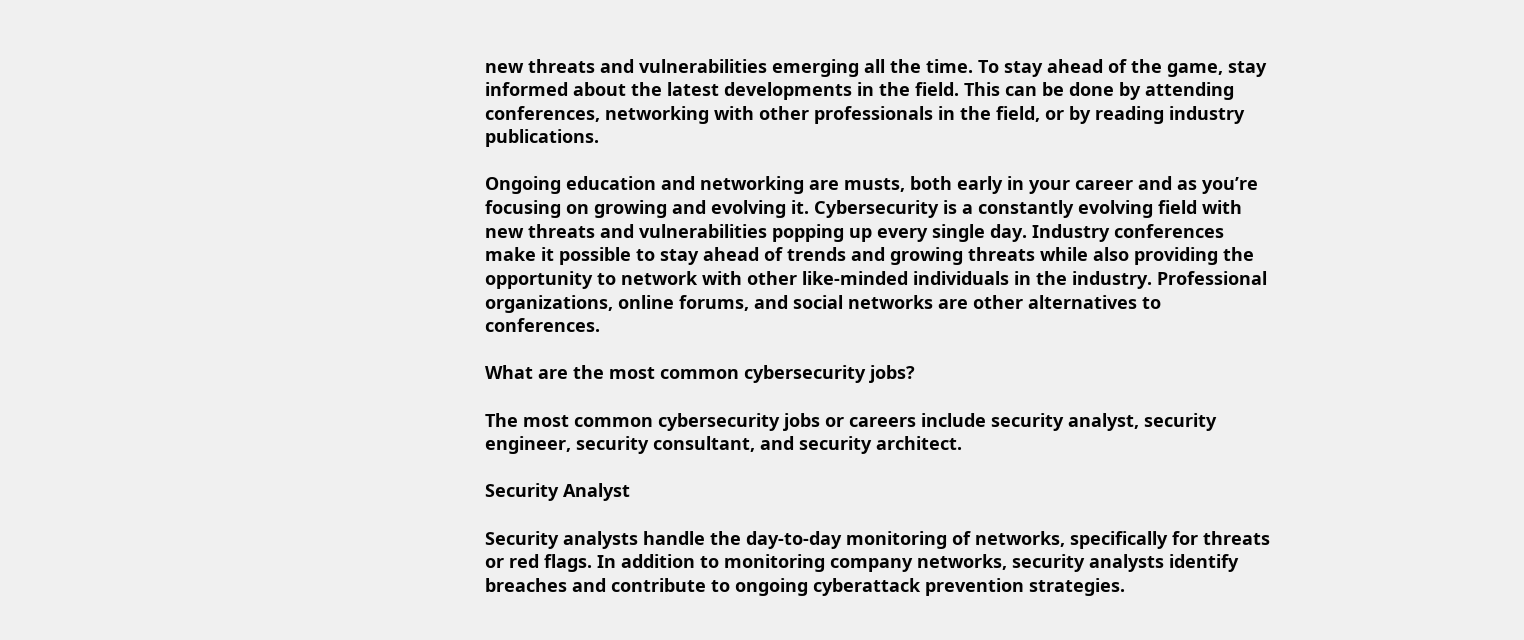new threats and vulnerabilities emerging all the time. To stay ahead of the game, stay informed about the latest developments in the field. This can be done by attending conferences, networking with other professionals in the field, or by reading industry publications.

Ongoing education and networking are musts, both early in your career and as you’re focusing on growing and evolving it. Cybersecurity is a constantly evolving field with new threats and vulnerabilities popping up every single day. Industry conferences make it possible to stay ahead of trends and growing threats while also providing the opportunity to network with other like-minded individuals in the industry. Professional organizations, online forums, and social networks are other alternatives to conferences.

What are the most common cybersecurity jobs?

The most common cybersecurity jobs or careers include security analyst, security engineer, security consultant, and security architect.

Security Analyst

Security analysts handle the day-to-day monitoring of networks, specifically for threats or red flags. In addition to monitoring company networks, security analysts identify breaches and contribute to ongoing cyberattack prevention strategies.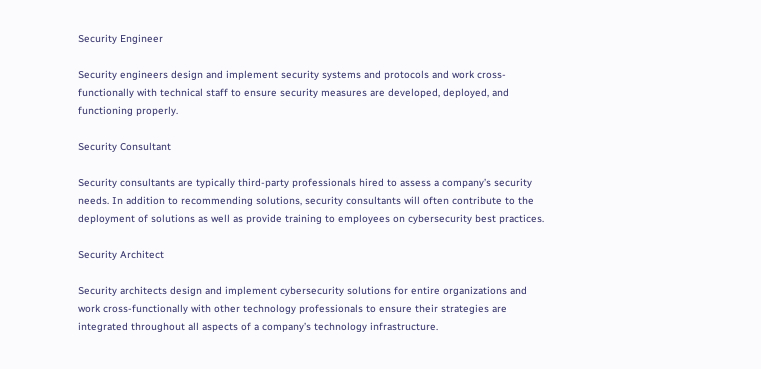Security Engineer

Security engineers design and implement security systems and protocols and work cross-functionally with technical staff to ensure security measures are developed, deployed, and functioning properly.

Security Consultant

Security consultants are typically third-party professionals hired to assess a company’s security needs. In addition to recommending solutions, security consultants will often contribute to the deployment of solutions as well as provide training to employees on cybersecurity best practices.

Security Architect

Security architects design and implement cybersecurity solutions for entire organizations and work cross-functionally with other technology professionals to ensure their strategies are integrated throughout all aspects of a company’s technology infrastructure.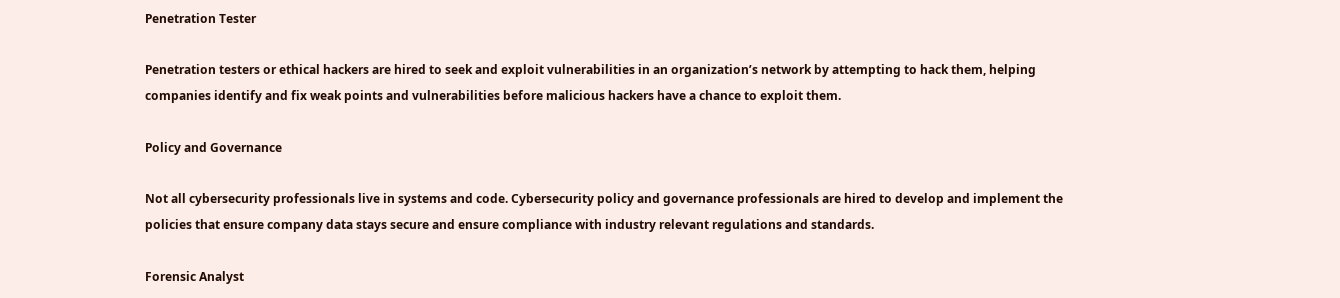Penetration Tester

Penetration testers or ethical hackers are hired to seek and exploit vulnerabilities in an organization’s network by attempting to hack them, helping companies identify and fix weak points and vulnerabilities before malicious hackers have a chance to exploit them.

Policy and Governance

Not all cybersecurity professionals live in systems and code. Cybersecurity policy and governance professionals are hired to develop and implement the policies that ensure company data stays secure and ensure compliance with industry relevant regulations and standards.

Forensic Analyst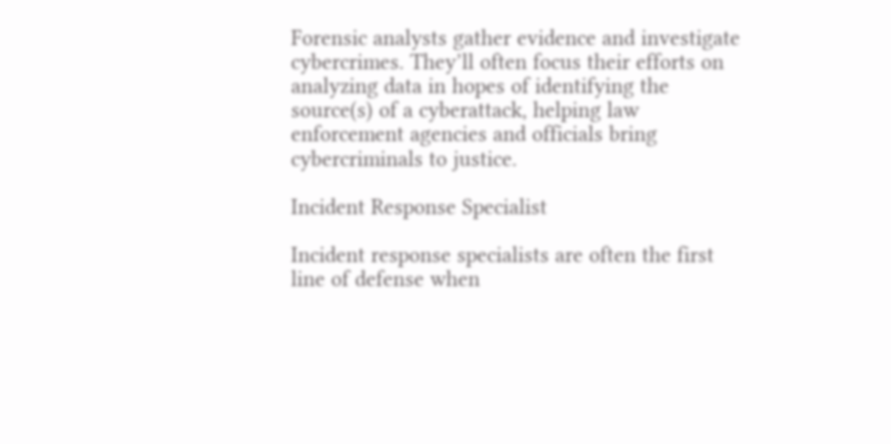Forensic analysts gather evidence and investigate cybercrimes. They’ll often focus their efforts on analyzing data in hopes of identifying the source(s) of a cyberattack, helping law enforcement agencies and officials bring cybercriminals to justice.

Incident Response Specialist

Incident response specialists are often the first line of defense when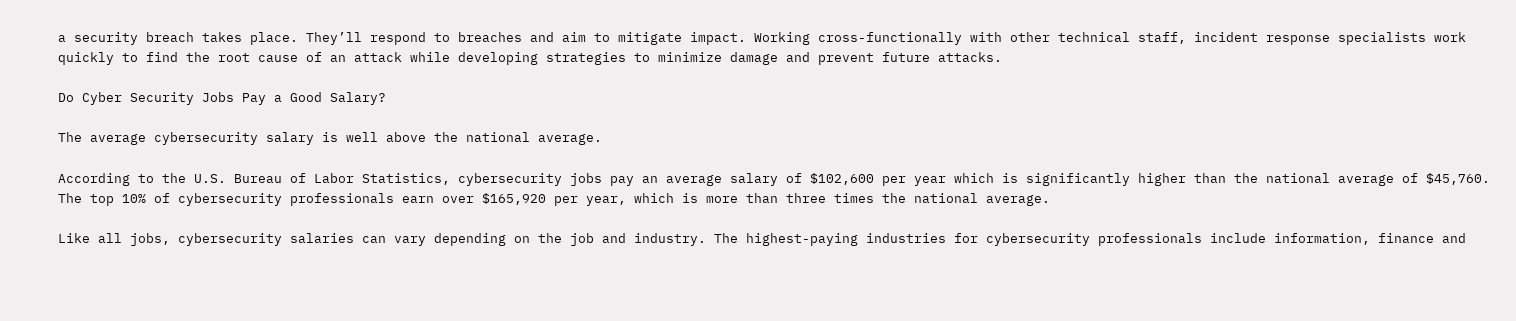a security breach takes place. They’ll respond to breaches and aim to mitigate impact. Working cross-functionally with other technical staff, incident response specialists work quickly to find the root cause of an attack while developing strategies to minimize damage and prevent future attacks.

Do Cyber Security Jobs Pay a Good Salary?

The average cybersecurity salary is well above the national average.

According to the U.S. Bureau of Labor Statistics, cybersecurity jobs pay an average salary of $102,600 per year which is significantly higher than the national average of $45,760. The top 10% of cybersecurity professionals earn over $165,920 per year, which is more than three times the national average.

Like all jobs, cybersecurity salaries can vary depending on the job and industry. The highest-paying industries for cybersecurity professionals include information, finance and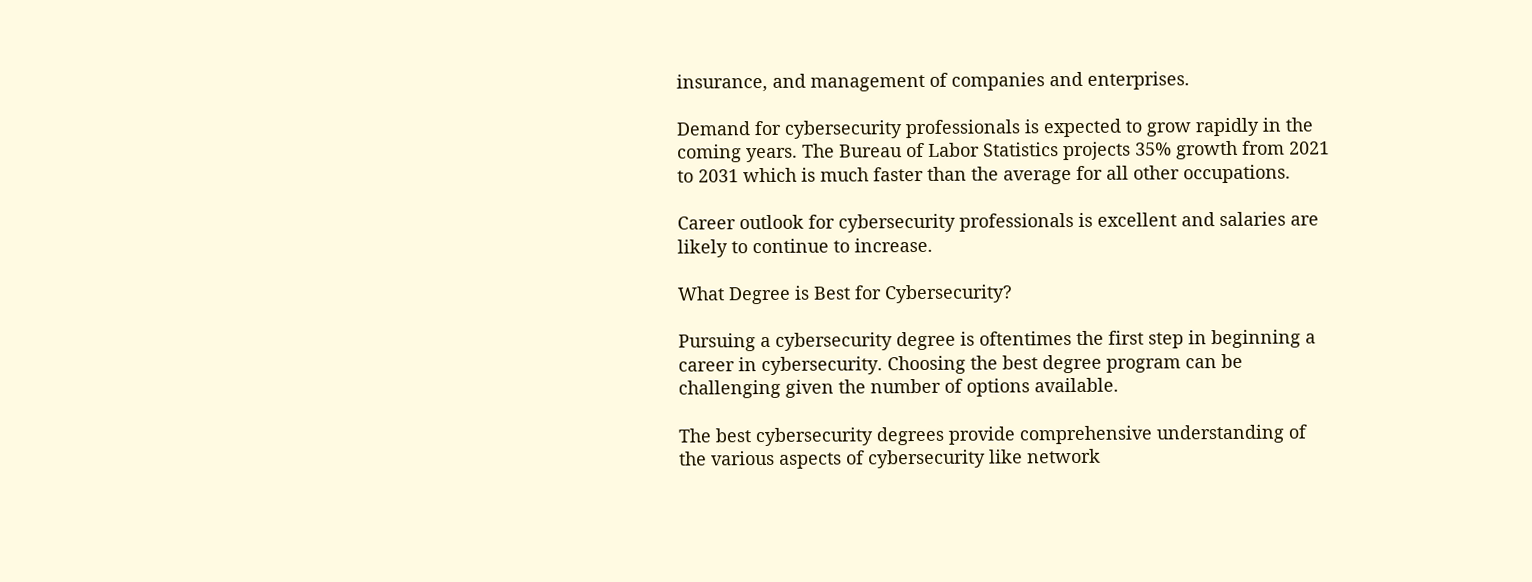insurance, and management of companies and enterprises.

Demand for cybersecurity professionals is expected to grow rapidly in the coming years. The Bureau of Labor Statistics projects 35% growth from 2021 to 2031 which is much faster than the average for all other occupations.

Career outlook for cybersecurity professionals is excellent and salaries are likely to continue to increase.

What Degree is Best for Cybersecurity?

Pursuing a cybersecurity degree is oftentimes the first step in beginning a career in cybersecurity. Choosing the best degree program can be challenging given the number of options available.

The best cybersecurity degrees provide comprehensive understanding of the various aspects of cybersecurity like network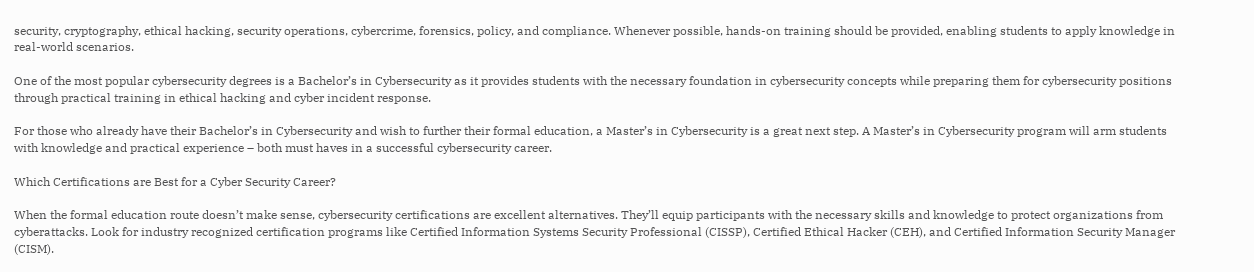security, cryptography, ethical hacking, security operations, cybercrime, forensics, policy, and compliance. Whenever possible, hands-on training should be provided, enabling students to apply knowledge in real-world scenarios.

One of the most popular cybersecurity degrees is a Bachelor’s in Cybersecurity as it provides students with the necessary foundation in cybersecurity concepts while preparing them for cybersecurity positions through practical training in ethical hacking and cyber incident response.

For those who already have their Bachelor’s in Cybersecurity and wish to further their formal education, a Master’s in Cybersecurity is a great next step. A Master’s in Cybersecurity program will arm students with knowledge and practical experience – both must haves in a successful cybersecurity career.

Which Certifications are Best for a Cyber Security Career?

When the formal education route doesn’t make sense, cybersecurity certifications are excellent alternatives. They’ll equip participants with the necessary skills and knowledge to protect organizations from cyberattacks. Look for industry recognized certification programs like Certified Information Systems Security Professional (CISSP), Certified Ethical Hacker (CEH), and Certified Information Security Manager (CISM).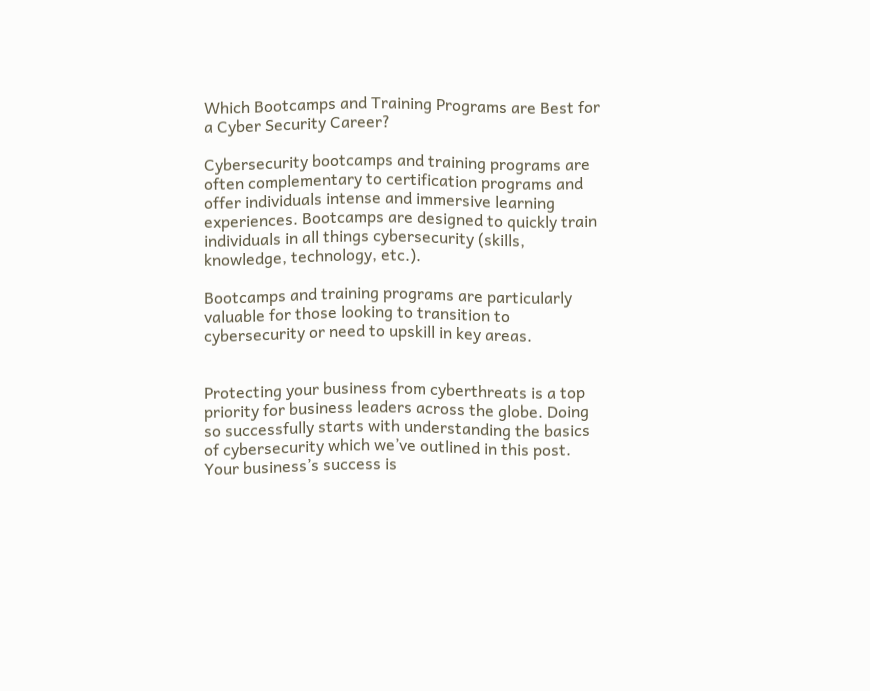Which Bootcamps and Training Programs are Best for a Cyber Security Career?

Cybersecurity bootcamps and training programs are often complementary to certification programs and offer individuals intense and immersive learning experiences. Bootcamps are designed to quickly train individuals in all things cybersecurity (skills, knowledge, technology, etc.).

Bootcamps and training programs are particularly valuable for those looking to transition to cybersecurity or need to upskill in key areas.


Protecting your business from cyberthreats is a top priority for business leaders across the globe. Doing so successfully starts with understanding the basics of cybersecurity which we’ve outlined in this post. Your business’s success is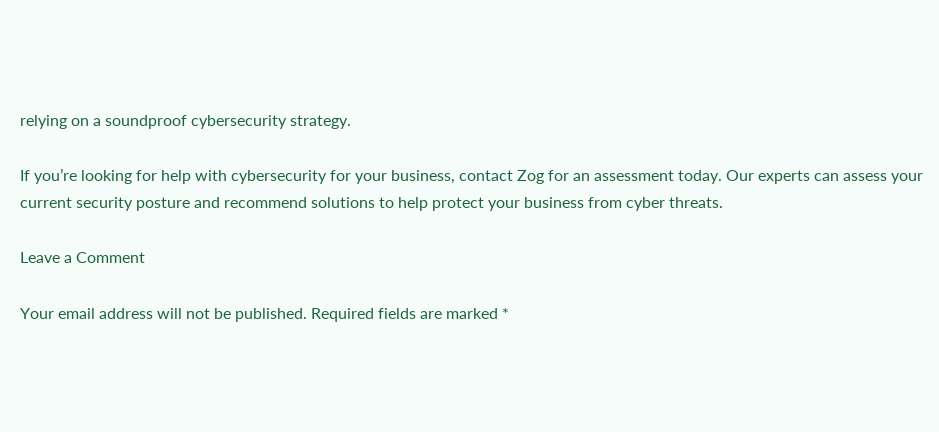relying on a soundproof cybersecurity strategy.

If you’re looking for help with cybersecurity for your business, contact Zog for an assessment today. Our experts can assess your current security posture and recommend solutions to help protect your business from cyber threats.

Leave a Comment

Your email address will not be published. Required fields are marked *